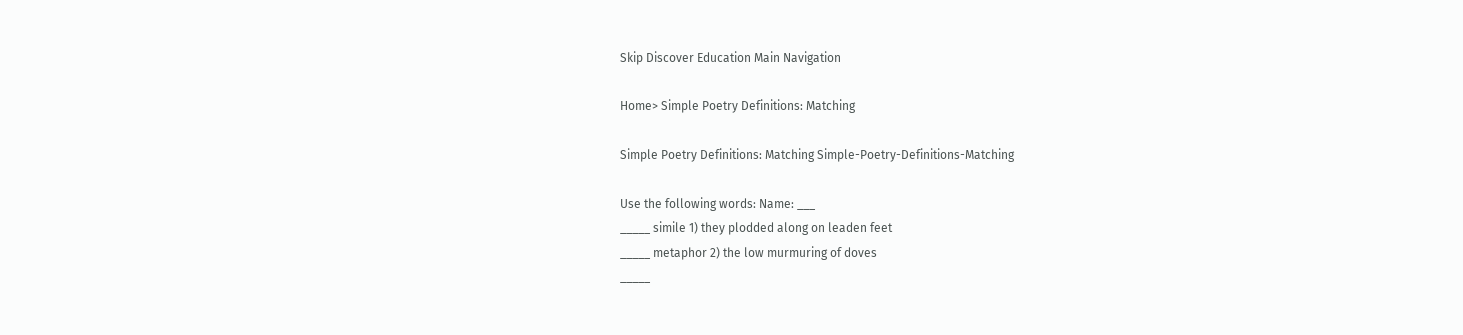Skip Discover Education Main Navigation

Home> Simple Poetry Definitions: Matching

Simple Poetry Definitions: Matching Simple-Poetry-Definitions-Matching

Use the following words: Name: ___
_____ simile 1) they plodded along on leaden feet
_____ metaphor 2) the low murmuring of doves
_____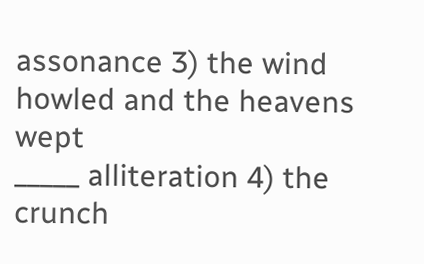assonance 3) the wind howled and the heavens wept
_____ alliteration 4) the crunch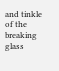and tinkle of the breaking glass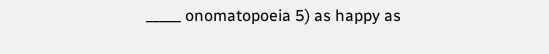_____ onomatopoeia 5) as happy as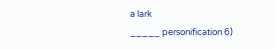a lark
_____ personification 6)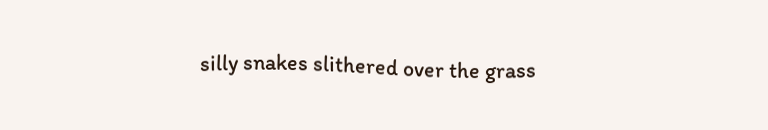silly snakes slithered over the grass